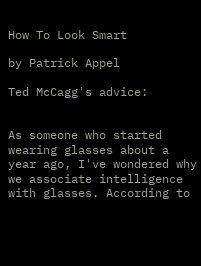How To Look Smart

by Patrick Appel

Ted McCagg's advice:


As someone who started wearing glasses about a year ago, I've wondered why we associate intelligence with glasses. According to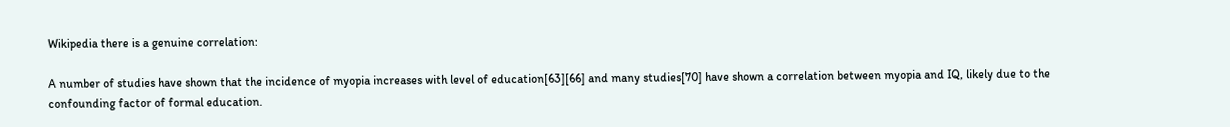Wikipedia there is a genuine correlation:

A number of studies have shown that the incidence of myopia increases with level of education[63][66] and many studies[70] have shown a correlation between myopia and IQ, likely due to the confounding factor of formal education.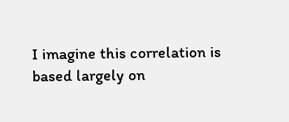I imagine this correlation is based largely on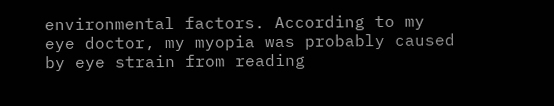environmental factors. According to my eye doctor, my myopia was probably caused by eye strain from reading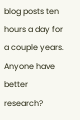blog posts ten hours a day for a couple years. Anyone have better research?